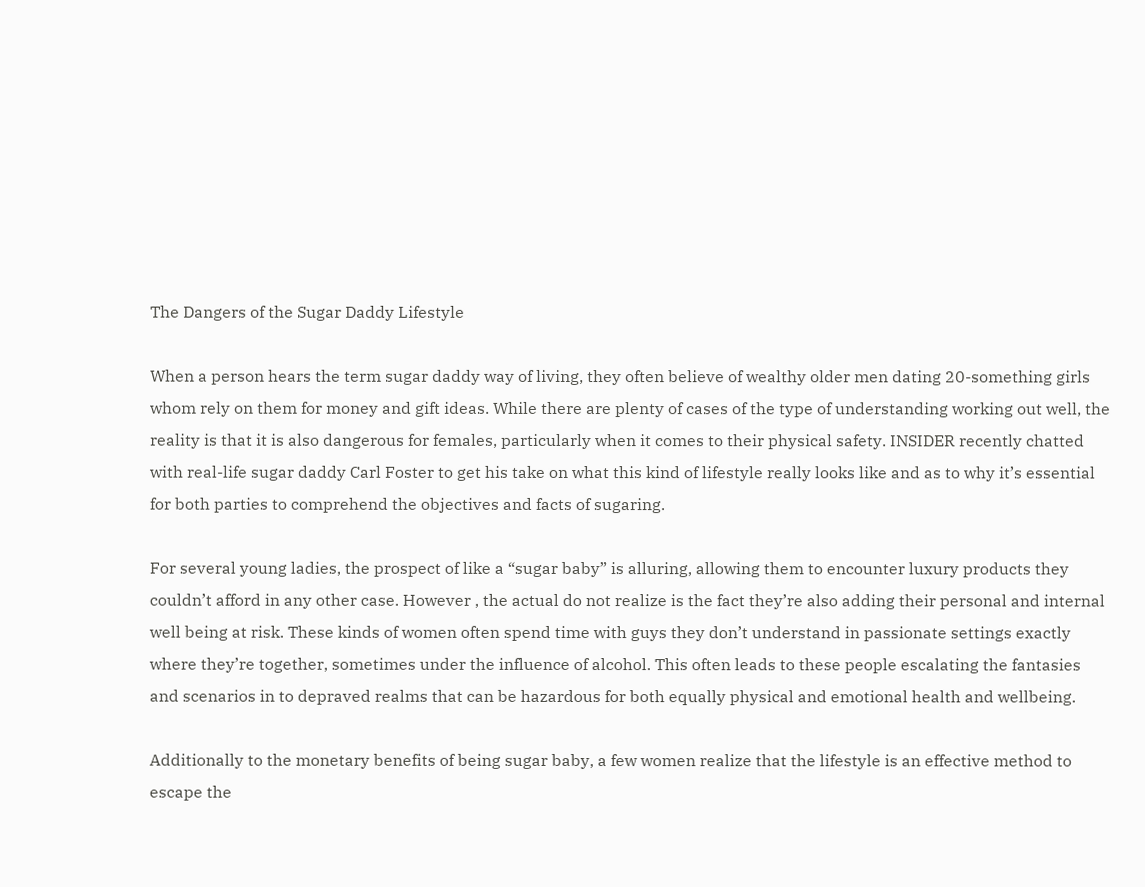The Dangers of the Sugar Daddy Lifestyle

When a person hears the term sugar daddy way of living, they often believe of wealthy older men dating 20-something girls whom rely on them for money and gift ideas. While there are plenty of cases of the type of understanding working out well, the reality is that it is also dangerous for females, particularly when it comes to their physical safety. INSIDER recently chatted with real-life sugar daddy Carl Foster to get his take on what this kind of lifestyle really looks like and as to why it’s essential for both parties to comprehend the objectives and facts of sugaring.

For several young ladies, the prospect of like a “sugar baby” is alluring, allowing them to encounter luxury products they couldn’t afford in any other case. However , the actual do not realize is the fact they’re also adding their personal and internal well being at risk. These kinds of women often spend time with guys they don’t understand in passionate settings exactly where they’re together, sometimes under the influence of alcohol. This often leads to these people escalating the fantasies and scenarios in to depraved realms that can be hazardous for both equally physical and emotional health and wellbeing.

Additionally to the monetary benefits of being sugar baby, a few women realize that the lifestyle is an effective method to escape the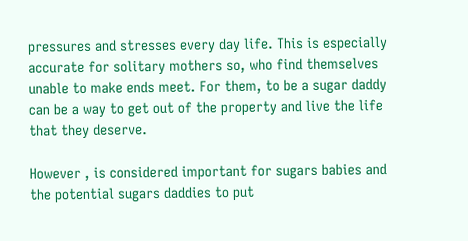pressures and stresses every day life. This is especially accurate for solitary mothers so, who find themselves unable to make ends meet. For them, to be a sugar daddy can be a way to get out of the property and live the life that they deserve.

However , is considered important for sugars babies and the potential sugars daddies to put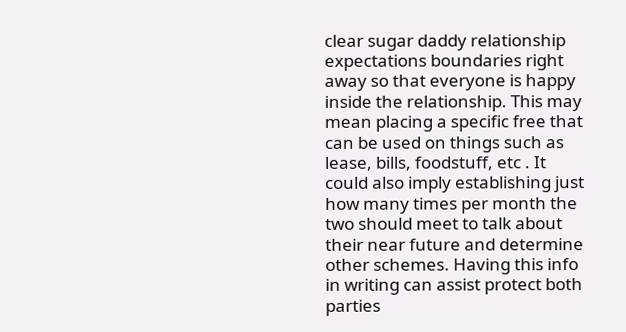clear sugar daddy relationship expectations boundaries right away so that everyone is happy inside the relationship. This may mean placing a specific free that can be used on things such as lease, bills, foodstuff, etc . It could also imply establishing just how many times per month the two should meet to talk about their near future and determine other schemes. Having this info in writing can assist protect both parties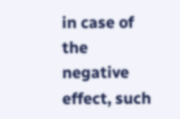in case of the negative effect, such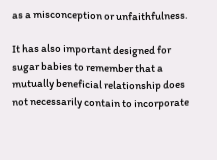as a misconception or unfaithfulness.

It has also important designed for sugar babies to remember that a mutually beneficial relationship does not necessarily contain to incorporate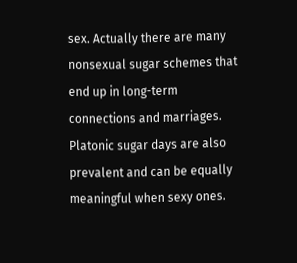sex. Actually there are many nonsexual sugar schemes that end up in long-term connections and marriages. Platonic sugar days are also prevalent and can be equally meaningful when sexy ones.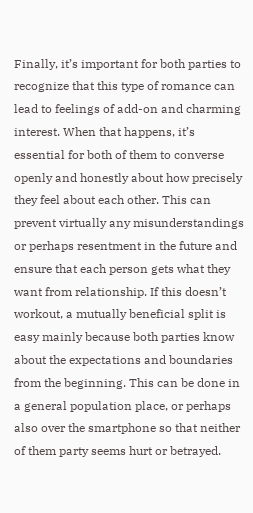Finally, it’s important for both parties to recognize that this type of romance can lead to feelings of add-on and charming interest. When that happens, it’s essential for both of them to converse openly and honestly about how precisely they feel about each other. This can prevent virtually any misunderstandings or perhaps resentment in the future and ensure that each person gets what they want from relationship. If this doesn’t workout, a mutually beneficial split is easy mainly because both parties know about the expectations and boundaries from the beginning. This can be done in a general population place, or perhaps also over the smartphone so that neither of them party seems hurt or betrayed.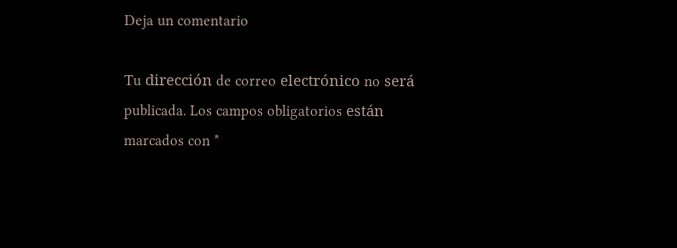Deja un comentario

Tu dirección de correo electrónico no será publicada. Los campos obligatorios están marcados con *